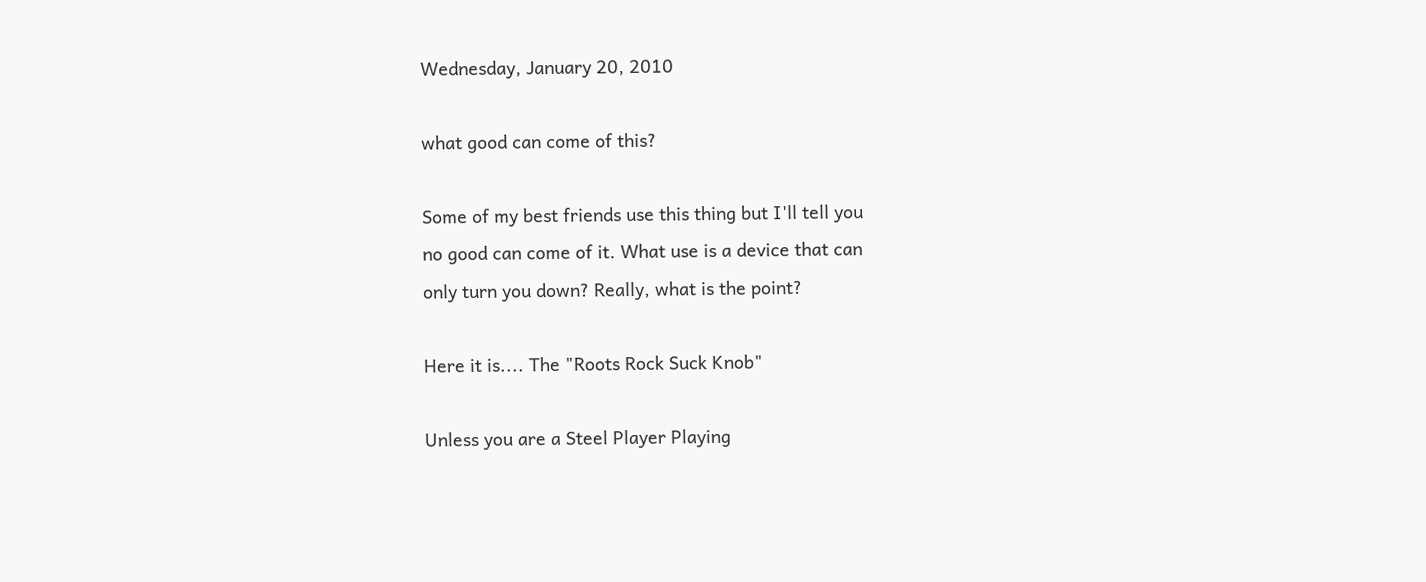Wednesday, January 20, 2010

what good can come of this?

Some of my best friends use this thing but I'll tell you
no good can come of it. What use is a device that can
only turn you down? Really, what is the point?

Here it is.... The "Roots Rock Suck Knob"

Unless you are a Steel Player Playing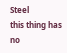Steel
this thing has no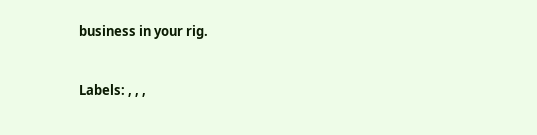business in your rig.


Labels: , , ,